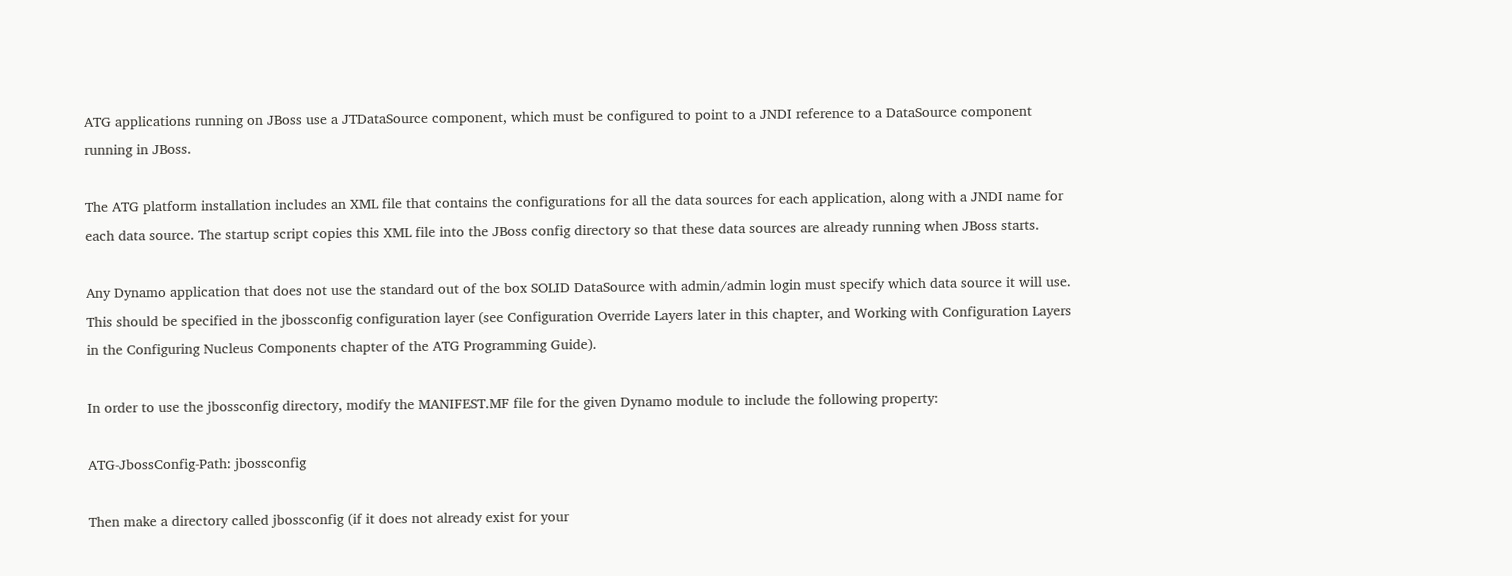ATG applications running on JBoss use a JTDataSource component, which must be configured to point to a JNDI reference to a DataSource component running in JBoss.

The ATG platform installation includes an XML file that contains the configurations for all the data sources for each application, along with a JNDI name for each data source. The startup script copies this XML file into the JBoss config directory so that these data sources are already running when JBoss starts.

Any Dynamo application that does not use the standard out of the box SOLID DataSource with admin/admin login must specify which data source it will use. This should be specified in the jbossconfig configuration layer (see Configuration Override Layers later in this chapter, and Working with Configuration Layers in the Configuring Nucleus Components chapter of the ATG Programming Guide).

In order to use the jbossconfig directory, modify the MANIFEST.MF file for the given Dynamo module to include the following property:

ATG-JbossConfig-Path: jbossconfig

Then make a directory called jbossconfig (if it does not already exist for your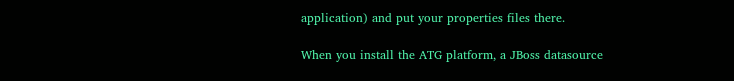application) and put your properties files there.

When you install the ATG platform, a JBoss datasource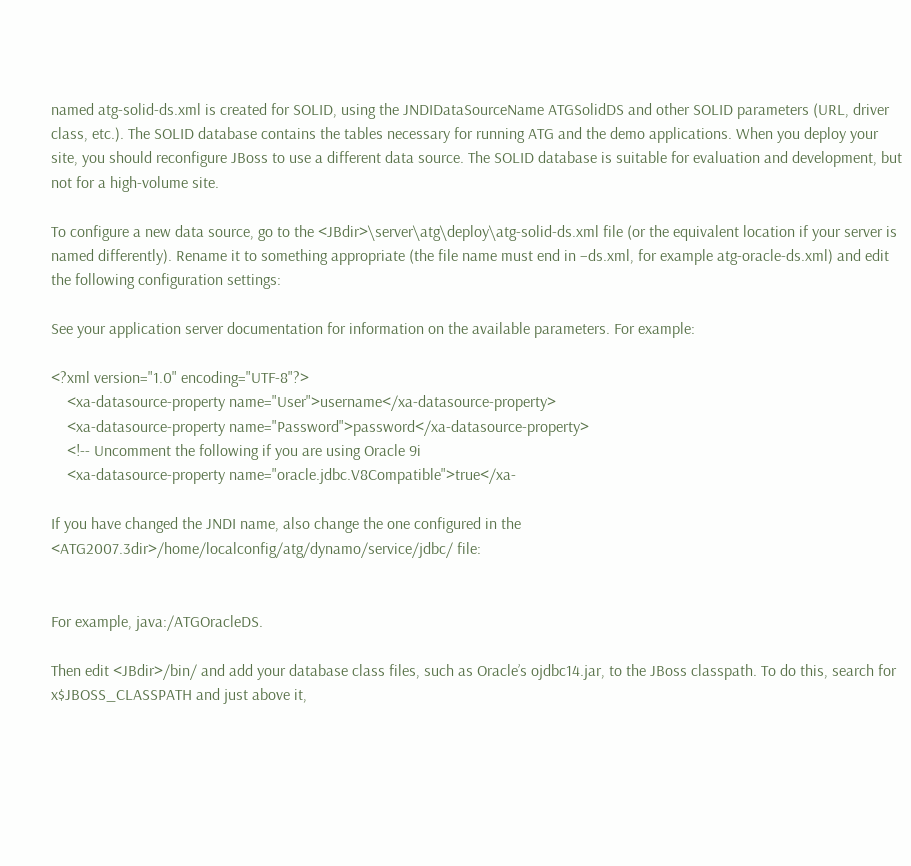named atg-solid-ds.xml is created for SOLID, using the JNDIDataSourceName ATGSolidDS and other SOLID parameters (URL, driver class, etc.). The SOLID database contains the tables necessary for running ATG and the demo applications. When you deploy your site, you should reconfigure JBoss to use a different data source. The SOLID database is suitable for evaluation and development, but not for a high-volume site.

To configure a new data source, go to the <JBdir>\server\atg\deploy\atg-solid-ds.xml file (or the equivalent location if your server is named differently). Rename it to something appropriate (the file name must end in –ds.xml, for example atg-oracle-ds.xml) and edit the following configuration settings:

See your application server documentation for information on the available parameters. For example:

<?xml version="1.0" encoding="UTF-8"?>
    <xa-datasource-property name="User">username</xa-datasource-property>
    <xa-datasource-property name="Password">password</xa-datasource-property>
    <!-- Uncomment the following if you are using Oracle 9i
    <xa-datasource-property name="oracle.jdbc.V8Compatible">true</xa-

If you have changed the JNDI name, also change the one configured in the <ATG2007.3dir>/home/localconfig/atg/dynamo/service/jdbc/ file:


For example, java:/ATGOracleDS.

Then edit <JBdir>/bin/ and add your database class files, such as Oracle’s ojdbc14.jar, to the JBoss classpath. To do this, search for x$JBOSS_CLASSPATH and just above it,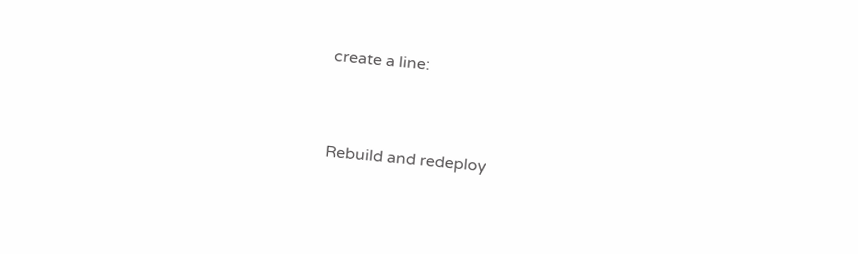create a line:


Rebuild and redeploy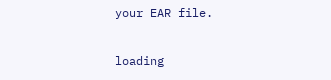your EAR file.

loading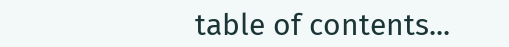table of contents...